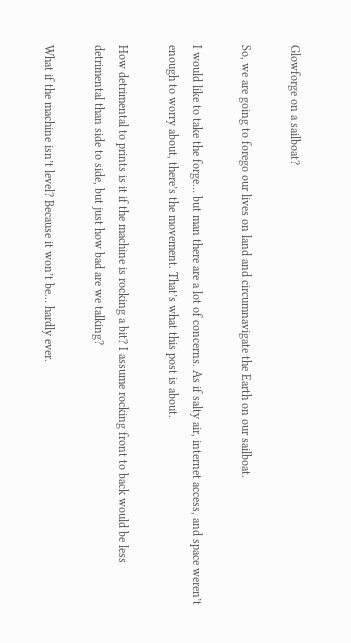Glowforge on a sailboat?

So, we are going to forego our lives on land and circumnavigate the Earth on our sailboat.

I would like to take the forge… but man there are a lot of concerns. As if salty air, internet access, and space weren’t enough to worry about, there’s the movement. That’s what this post is about.

How detrimental to prints is it if the machine is rocking a bit? I assume rocking front to back would be less detrimental than side to side, but just how bad are we talking?

What if the machine isn’t level? Because it won’t be… hardly ever.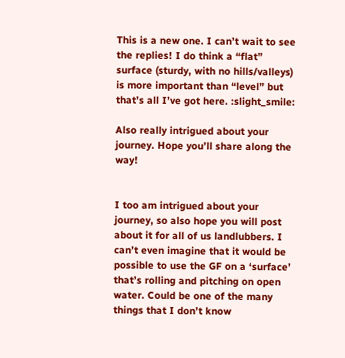This is a new one. I can’t wait to see the replies! I do think a “flat” surface (sturdy, with no hills/valleys) is more important than “level” but that’s all I’ve got here. :slight_smile:

Also really intrigued about your journey. Hope you’ll share along the way!


I too am intrigued about your journey, so also hope you will post about it for all of us landlubbers. I can’t even imagine that it would be possible to use the GF on a ‘surface’ that’s rolling and pitching on open water. Could be one of the many things that I don’t know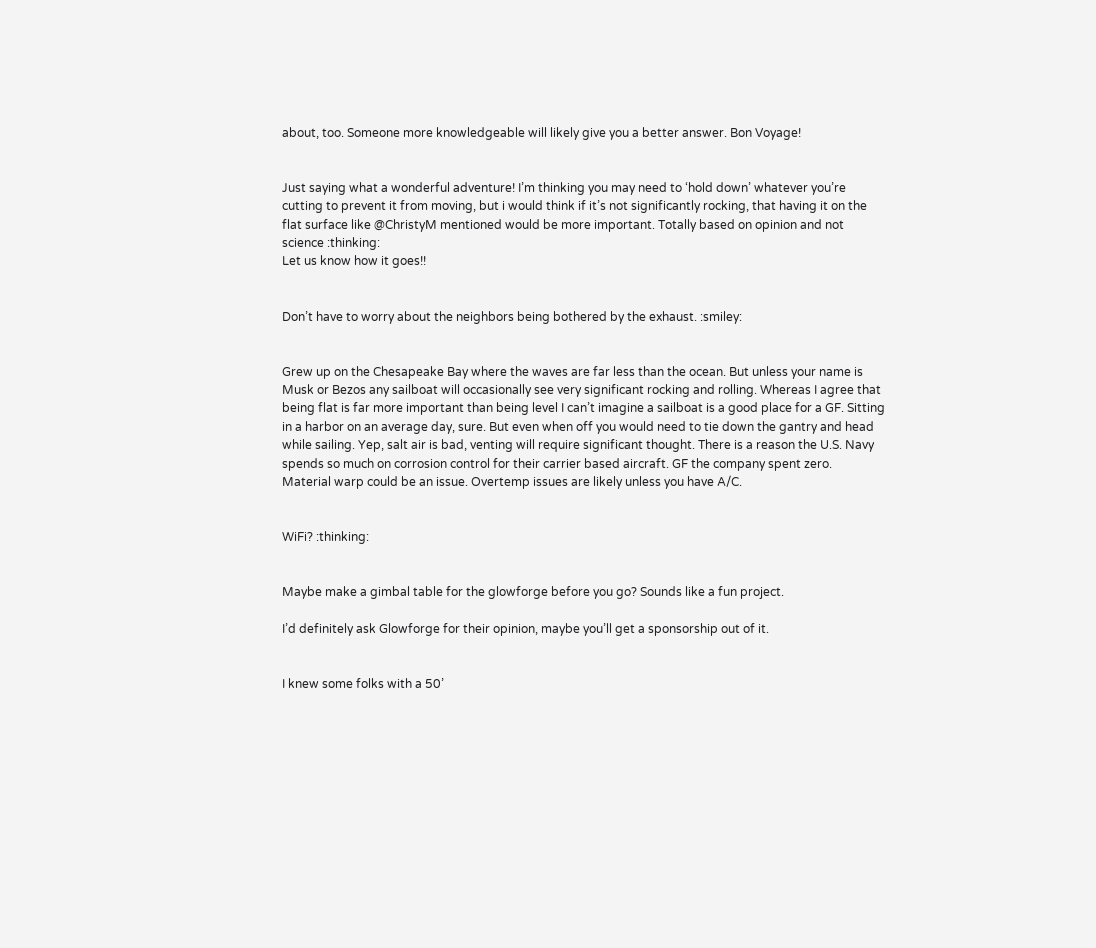about, too. Someone more knowledgeable will likely give you a better answer. Bon Voyage!


Just saying what a wonderful adventure! I’m thinking you may need to ‘hold down’ whatever you’re cutting to prevent it from moving, but i would think if it’s not significantly rocking, that having it on the flat surface like @ChristyM mentioned would be more important. Totally based on opinion and not science :thinking:
Let us know how it goes!!


Don’t have to worry about the neighbors being bothered by the exhaust. :smiley:


Grew up on the Chesapeake Bay where the waves are far less than the ocean. But unless your name is Musk or Bezos any sailboat will occasionally see very significant rocking and rolling. Whereas I agree that being flat is far more important than being level I can’t imagine a sailboat is a good place for a GF. Sitting in a harbor on an average day, sure. But even when off you would need to tie down the gantry and head while sailing. Yep, salt air is bad, venting will require significant thought. There is a reason the U.S. Navy spends so much on corrosion control for their carrier based aircraft. GF the company spent zero.
Material warp could be an issue. Overtemp issues are likely unless you have A/C.


WiFi? :thinking:


Maybe make a gimbal table for the glowforge before you go? Sounds like a fun project.

I’d definitely ask Glowforge for their opinion, maybe you’ll get a sponsorship out of it.


I knew some folks with a 50’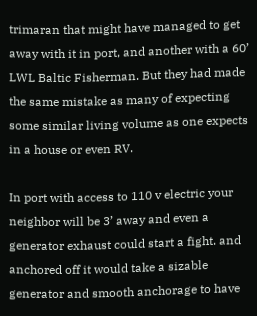trimaran that might have managed to get away with it in port, and another with a 60’ LWL Baltic Fisherman. But they had made the same mistake as many of expecting some similar living volume as one expects in a house or even RV.

In port with access to 110 v electric your neighbor will be 3’ away and even a generator exhaust could start a fight. and anchored off it would take a sizable generator and smooth anchorage to have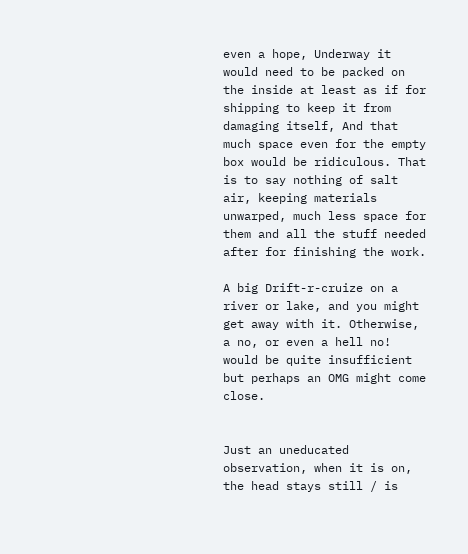even a hope, Underway it would need to be packed on the inside at least as if for shipping to keep it from damaging itself, And that much space even for the empty box would be ridiculous. That is to say nothing of salt air, keeping materials unwarped, much less space for them and all the stuff needed after for finishing the work.

A big Drift-r-cruize on a river or lake, and you might get away with it. Otherwise, a no, or even a hell no! would be quite insufficient but perhaps an OMG might come close.


Just an uneducated observation, when it is on, the head stays still / is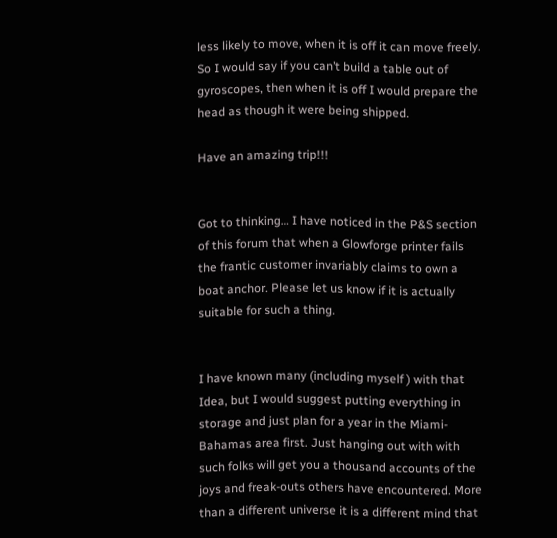less likely to move, when it is off it can move freely. So I would say if you can’t build a table out of gyroscopes, then when it is off I would prepare the head as though it were being shipped.

Have an amazing trip!!!


Got to thinking… I have noticed in the P&S section of this forum that when a Glowforge printer fails the frantic customer invariably claims to own a boat anchor. Please let us know if it is actually suitable for such a thing.


I have known many (including myself ) with that Idea, but I would suggest putting everything in storage and just plan for a year in the Miami-Bahamas area first. Just hanging out with with such folks will get you a thousand accounts of the joys and freak-outs others have encountered. More than a different universe it is a different mind that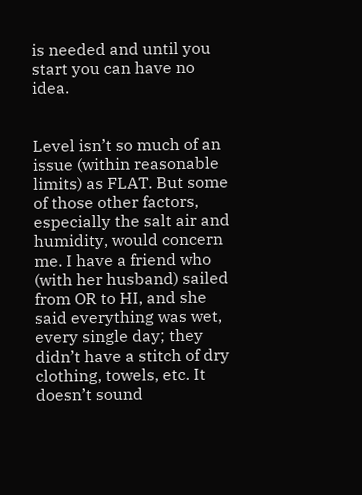is needed and until you start you can have no idea.


Level isn’t so much of an issue (within reasonable limits) as FLAT. But some of those other factors, especially the salt air and humidity, would concern me. I have a friend who (with her husband) sailed from OR to HI, and she said everything was wet, every single day; they didn’t have a stitch of dry clothing, towels, etc. It doesn’t sound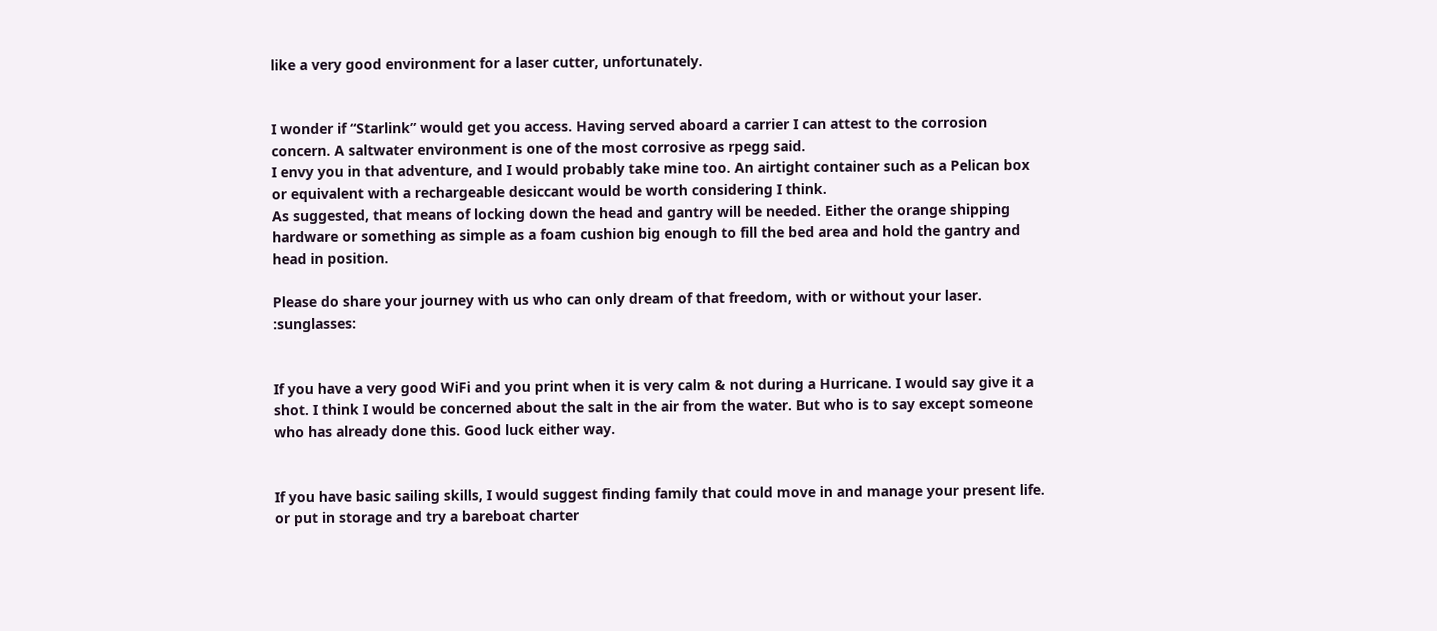like a very good environment for a laser cutter, unfortunately.


I wonder if “Starlink” would get you access. Having served aboard a carrier I can attest to the corrosion concern. A saltwater environment is one of the most corrosive as rpegg said.
I envy you in that adventure, and I would probably take mine too. An airtight container such as a Pelican box or equivalent with a rechargeable desiccant would be worth considering I think.
As suggested, that means of locking down the head and gantry will be needed. Either the orange shipping hardware or something as simple as a foam cushion big enough to fill the bed area and hold the gantry and head in position.

Please do share your journey with us who can only dream of that freedom, with or without your laser. :sunglasses:


If you have a very good WiFi and you print when it is very calm & not during a Hurricane. I would say give it a shot. I think I would be concerned about the salt in the air from the water. But who is to say except someone who has already done this. Good luck either way.


If you have basic sailing skills, I would suggest finding family that could move in and manage your present life. or put in storage and try a bareboat charter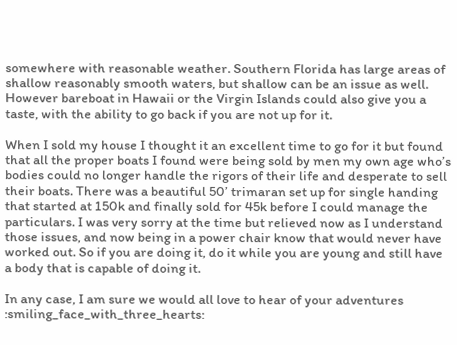somewhere with reasonable weather. Southern Florida has large areas of shallow reasonably smooth waters, but shallow can be an issue as well. However bareboat in Hawaii or the Virgin Islands could also give you a taste, with the ability to go back if you are not up for it.

When I sold my house I thought it an excellent time to go for it but found that all the proper boats I found were being sold by men my own age who’s bodies could no longer handle the rigors of their life and desperate to sell their boats. There was a beautiful 50’ trimaran set up for single handing that started at 150k and finally sold for 45k before I could manage the particulars. I was very sorry at the time but relieved now as I understand those issues, and now being in a power chair know that would never have worked out. So if you are doing it, do it while you are young and still have a body that is capable of doing it.

In any case, I am sure we would all love to hear of your adventures :smiling_face_with_three_hearts: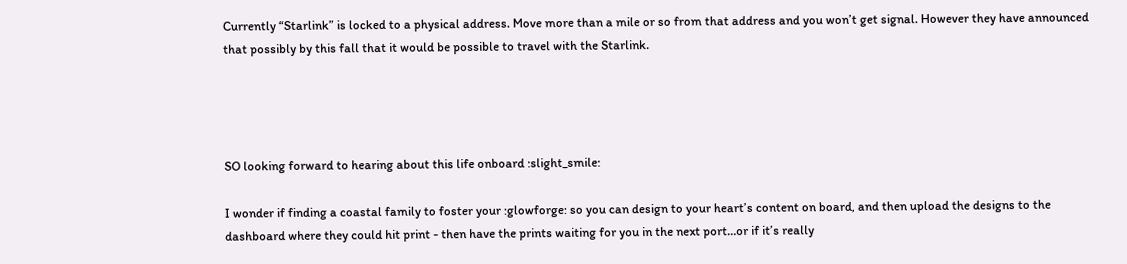Currently “Starlink” is locked to a physical address. Move more than a mile or so from that address and you won’t get signal. However they have announced that possibly by this fall that it would be possible to travel with the Starlink.




SO looking forward to hearing about this life onboard :slight_smile:

I wonder if finding a coastal family to foster your :glowforge: so you can design to your heart’s content on board, and then upload the designs to the dashboard where they could hit print - then have the prints waiting for you in the next port…or if it’s really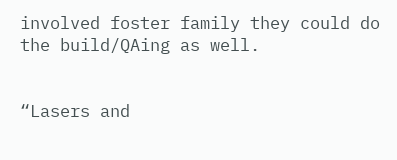involved foster family they could do the build/QAing as well.


“Lasers and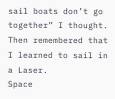sail boats don’t go together” I thought. Then remembered that I learned to sail in a Laser.
Space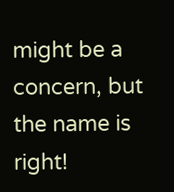might be a concern, but the name is right!